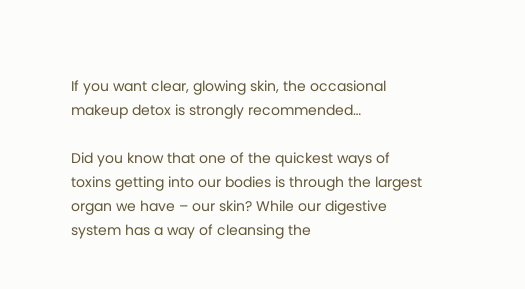If you want clear, glowing skin, the occasional makeup detox is strongly recommended…

Did you know that one of the quickest ways of toxins getting into our bodies is through the largest organ we have – our skin? While our digestive system has a way of cleansing the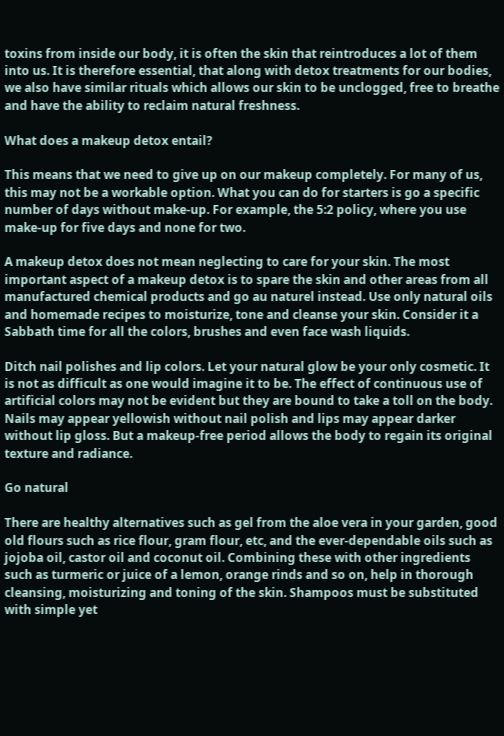toxins from inside our body, it is often the skin that reintroduces a lot of them into us. It is therefore essential, that along with detox treatments for our bodies, we also have similar rituals which allows our skin to be unclogged, free to breathe and have the ability to reclaim natural freshness.

What does a makeup detox entail?

This means that we need to give up on our makeup completely. For many of us, this may not be a workable option. What you can do for starters is go a specific number of days without make-up. For example, the 5:2 policy, where you use make-up for five days and none for two.

A makeup detox does not mean neglecting to care for your skin. The most important aspect of a makeup detox is to spare the skin and other areas from all manufactured chemical products and go au naturel instead. Use only natural oils and homemade recipes to moisturize, tone and cleanse your skin. Consider it a Sabbath time for all the colors, brushes and even face wash liquids.

Ditch nail polishes and lip colors. Let your natural glow be your only cosmetic. It is not as difficult as one would imagine it to be. The effect of continuous use of artificial colors may not be evident but they are bound to take a toll on the body. Nails may appear yellowish without nail polish and lips may appear darker without lip gloss. But a makeup-free period allows the body to regain its original texture and radiance.

Go natural

There are healthy alternatives such as gel from the aloe vera in your garden, good old flours such as rice flour, gram flour, etc, and the ever-dependable oils such as jojoba oil, castor oil and coconut oil. Combining these with other ingredients such as turmeric or juice of a lemon, orange rinds and so on, help in thorough cleansing, moisturizing and toning of the skin. Shampoos must be substituted with simple yet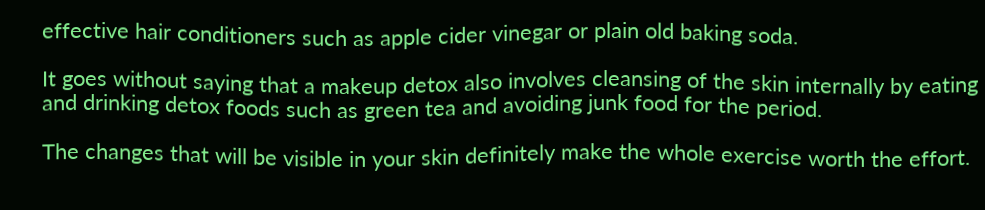effective hair conditioners such as apple cider vinegar or plain old baking soda.

It goes without saying that a makeup detox also involves cleansing of the skin internally by eating and drinking detox foods such as green tea and avoiding junk food for the period.

The changes that will be visible in your skin definitely make the whole exercise worth the effort.